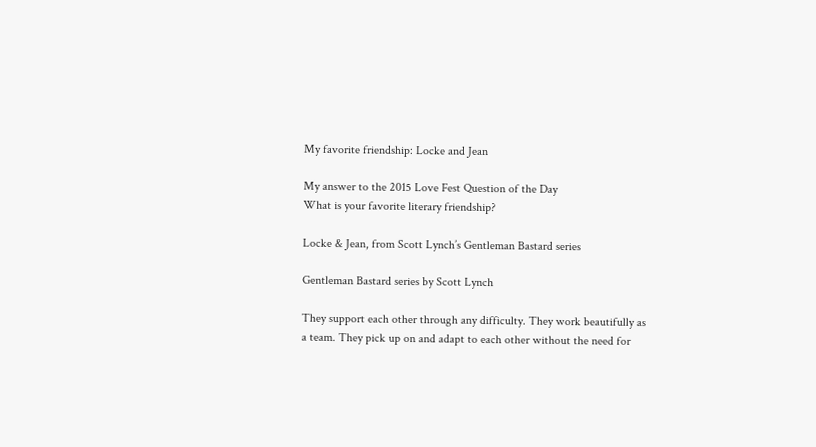My favorite friendship: Locke and Jean

My answer to the 2015 Love Fest Question of the Day
What is your favorite literary friendship?

Locke & Jean, from Scott Lynch’s Gentleman Bastard series

Gentleman Bastard series by Scott Lynch

They support each other through any difficulty. They work beautifully as a team. They pick up on and adapt to each other without the need for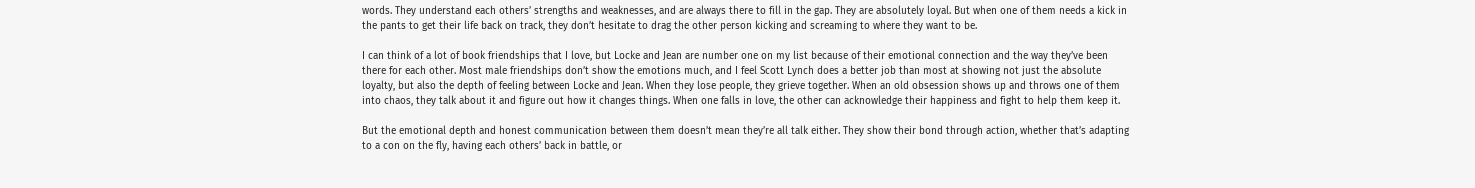words. They understand each others’ strengths and weaknesses, and are always there to fill in the gap. They are absolutely loyal. But when one of them needs a kick in the pants to get their life back on track, they don’t hesitate to drag the other person kicking and screaming to where they want to be.

I can think of a lot of book friendships that I love, but Locke and Jean are number one on my list because of their emotional connection and the way they’ve been there for each other. Most male friendships don’t show the emotions much, and I feel Scott Lynch does a better job than most at showing not just the absolute loyalty, but also the depth of feeling between Locke and Jean. When they lose people, they grieve together. When an old obsession shows up and throws one of them into chaos, they talk about it and figure out how it changes things. When one falls in love, the other can acknowledge their happiness and fight to help them keep it.

But the emotional depth and honest communication between them doesn’t mean they’re all talk either. They show their bond through action, whether that’s adapting to a con on the fly, having each others’ back in battle, or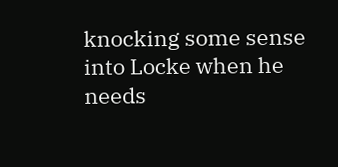knocking some sense into Locke when he needs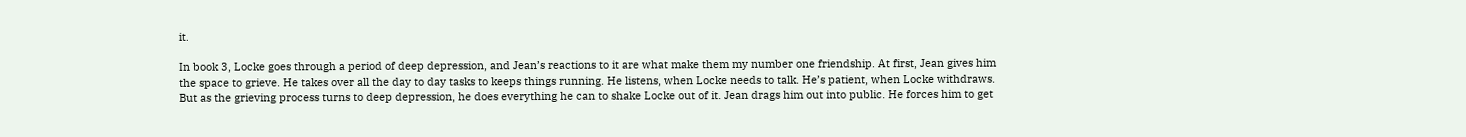it.

In book 3, Locke goes through a period of deep depression, and Jean’s reactions to it are what make them my number one friendship. At first, Jean gives him the space to grieve. He takes over all the day to day tasks to keeps things running. He listens, when Locke needs to talk. He’s patient, when Locke withdraws. But as the grieving process turns to deep depression, he does everything he can to shake Locke out of it. Jean drags him out into public. He forces him to get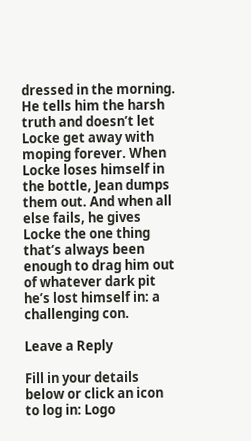dressed in the morning. He tells him the harsh truth and doesn’t let Locke get away with moping forever. When Locke loses himself in the bottle, Jean dumps them out. And when all else fails, he gives Locke the one thing that’s always been enough to drag him out of whatever dark pit he’s lost himself in: a challenging con.

Leave a Reply

Fill in your details below or click an icon to log in: Logo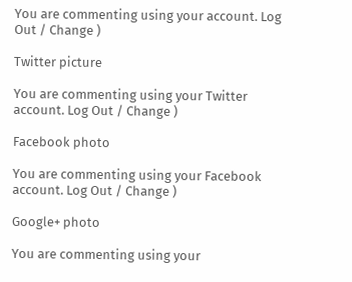You are commenting using your account. Log Out / Change )

Twitter picture

You are commenting using your Twitter account. Log Out / Change )

Facebook photo

You are commenting using your Facebook account. Log Out / Change )

Google+ photo

You are commenting using your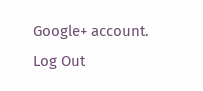Google+ account. Log Out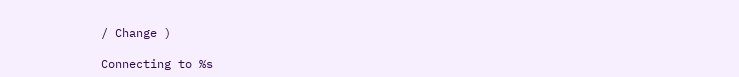/ Change )

Connecting to %s